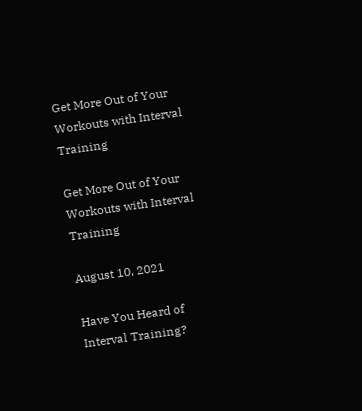Get More Out of Your Workouts with Interval Training

Get More Out of Your Workouts with Interval Training

August 10, 2021

Have You Heard of Interval Training?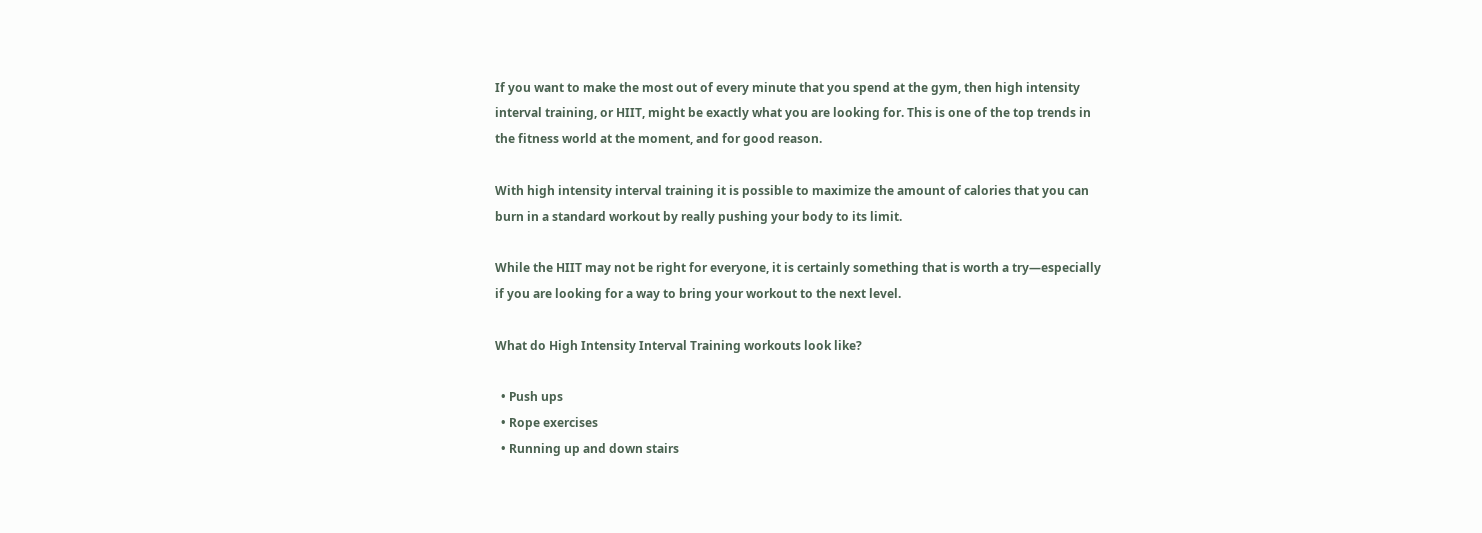If you want to make the most out of every minute that you spend at the gym, then high intensity interval training, or HIIT, might be exactly what you are looking for. This is one of the top trends in the fitness world at the moment, and for good reason.

With high intensity interval training it is possible to maximize the amount of calories that you can burn in a standard workout by really pushing your body to its limit.

While the HIIT may not be right for everyone, it is certainly something that is worth a try—especially if you are looking for a way to bring your workout to the next level.

What do High Intensity Interval Training workouts look like?

  • Push ups
  • Rope exercises
  • Running up and down stairs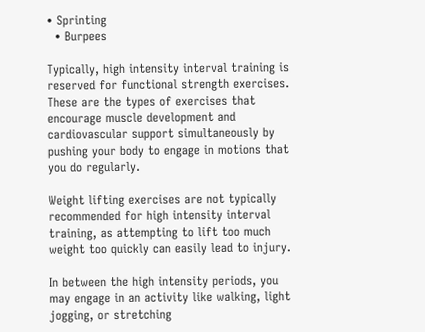• Sprinting
  • Burpees

Typically, high intensity interval training is reserved for functional strength exercises. These are the types of exercises that encourage muscle development and cardiovascular support simultaneously by pushing your body to engage in motions that you do regularly.

Weight lifting exercises are not typically recommended for high intensity interval training, as attempting to lift too much weight too quickly can easily lead to injury.

In between the high intensity periods, you may engage in an activity like walking, light jogging, or stretching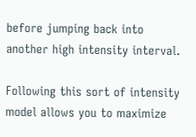before jumping back into another high intensity interval.

Following this sort of intensity model allows you to maximize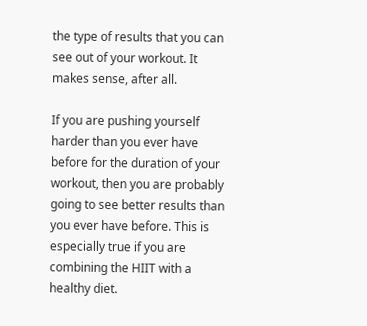the type of results that you can see out of your workout. It makes sense, after all.

If you are pushing yourself harder than you ever have before for the duration of your workout, then you are probably going to see better results than you ever have before. This is especially true if you are combining the HIIT with a healthy diet.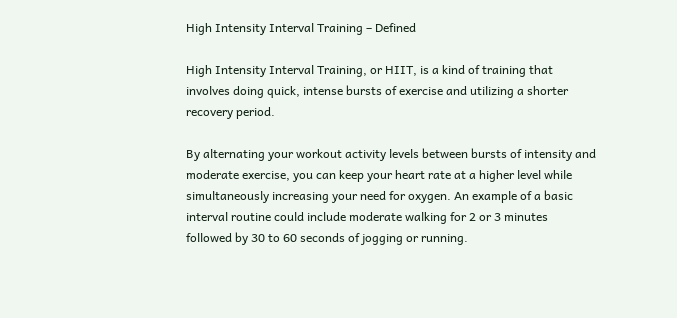High Intensity Interval Training – Defined

High Intensity Interval Training, or HIIT, is a kind of training that involves doing quick, intense bursts of exercise and utilizing a shorter recovery period.

By alternating your workout activity levels between bursts of intensity and moderate exercise, you can keep your heart rate at a higher level while simultaneously increasing your need for oxygen. An example of a basic interval routine could include moderate walking for 2 or 3 minutes followed by 30 to 60 seconds of jogging or running.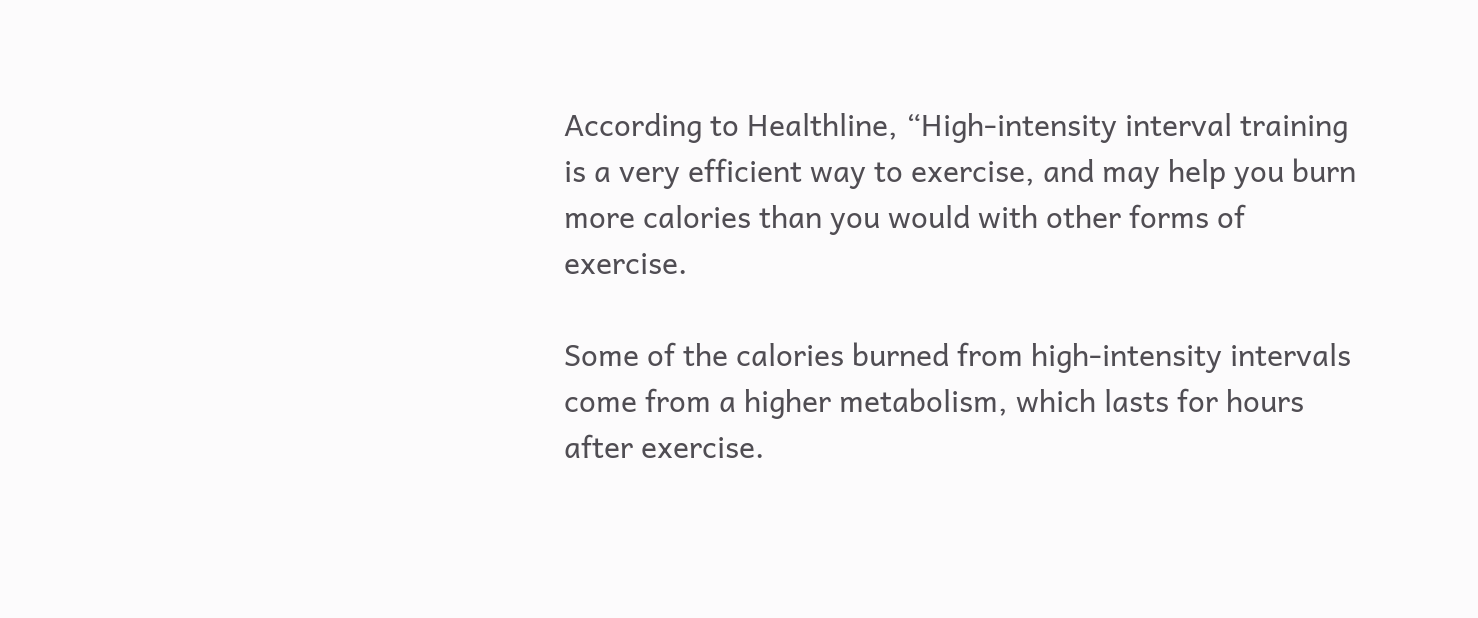According to Healthline, “High-intensity interval training is a very efficient way to exercise, and may help you burn more calories than you would with other forms of exercise.

Some of the calories burned from high-intensity intervals come from a higher metabolism, which lasts for hours after exercise.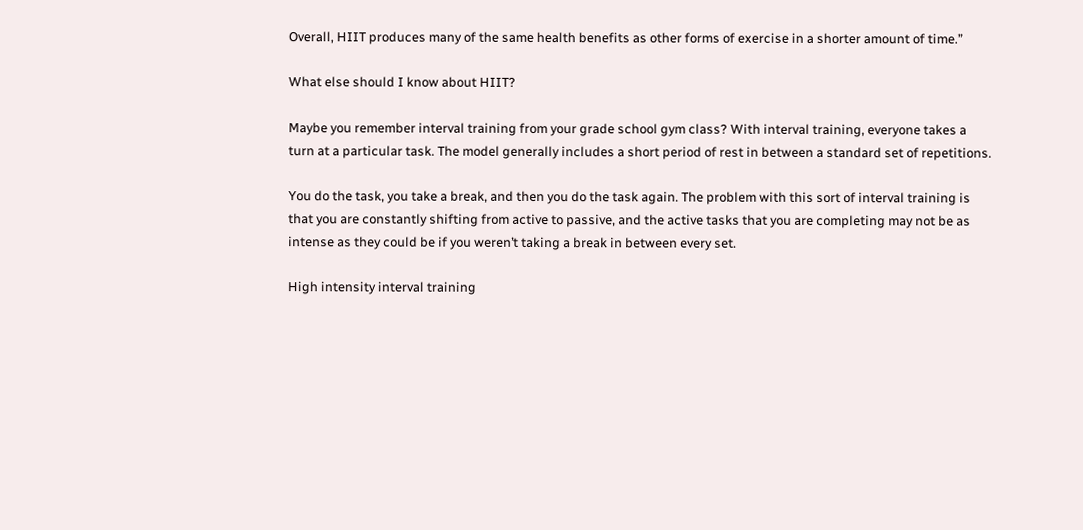Overall, HIIT produces many of the same health benefits as other forms of exercise in a shorter amount of time.”

What else should I know about HIIT?

Maybe you remember interval training from your grade school gym class? With interval training, everyone takes a turn at a particular task. The model generally includes a short period of rest in between a standard set of repetitions.

You do the task, you take a break, and then you do the task again. The problem with this sort of interval training is that you are constantly shifting from active to passive, and the active tasks that you are completing may not be as intense as they could be if you weren’t taking a break in between every set.

High intensity interval training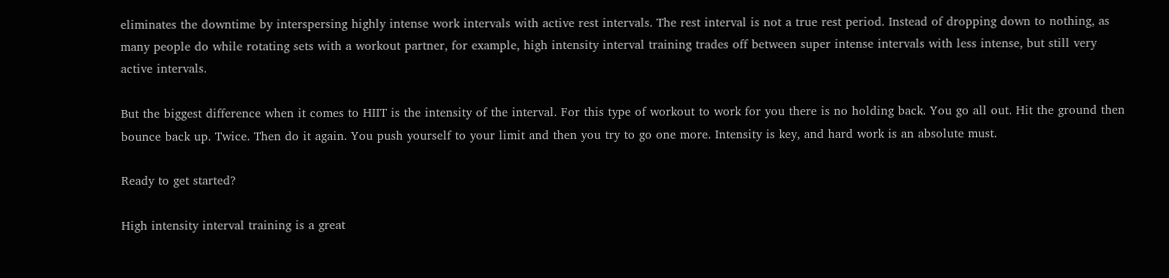eliminates the downtime by interspersing highly intense work intervals with active rest intervals. The rest interval is not a true rest period. Instead of dropping down to nothing, as many people do while rotating sets with a workout partner, for example, high intensity interval training trades off between super intense intervals with less intense, but still very active intervals.

But the biggest difference when it comes to HIIT is the intensity of the interval. For this type of workout to work for you there is no holding back. You go all out. Hit the ground then bounce back up. Twice. Then do it again. You push yourself to your limit and then you try to go one more. Intensity is key, and hard work is an absolute must.

Ready to get started?

High intensity interval training is a great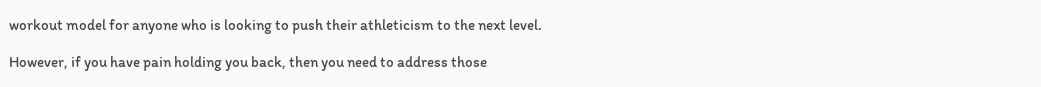workout model for anyone who is looking to push their athleticism to the next level.

However, if you have pain holding you back, then you need to address those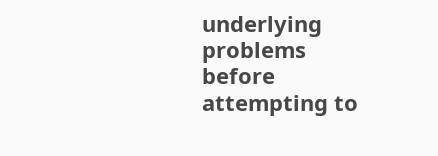underlying problems before attempting to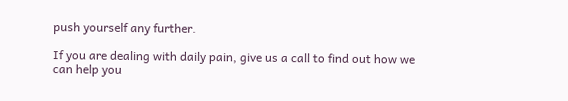push yourself any further.

If you are dealing with daily pain, give us a call to find out how we can help you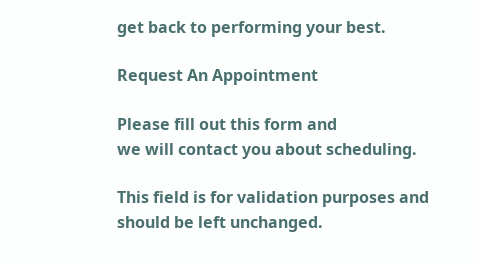get back to performing your best.

Request An Appointment

Please fill out this form and
we will contact you about scheduling.

This field is for validation purposes and should be left unchanged.